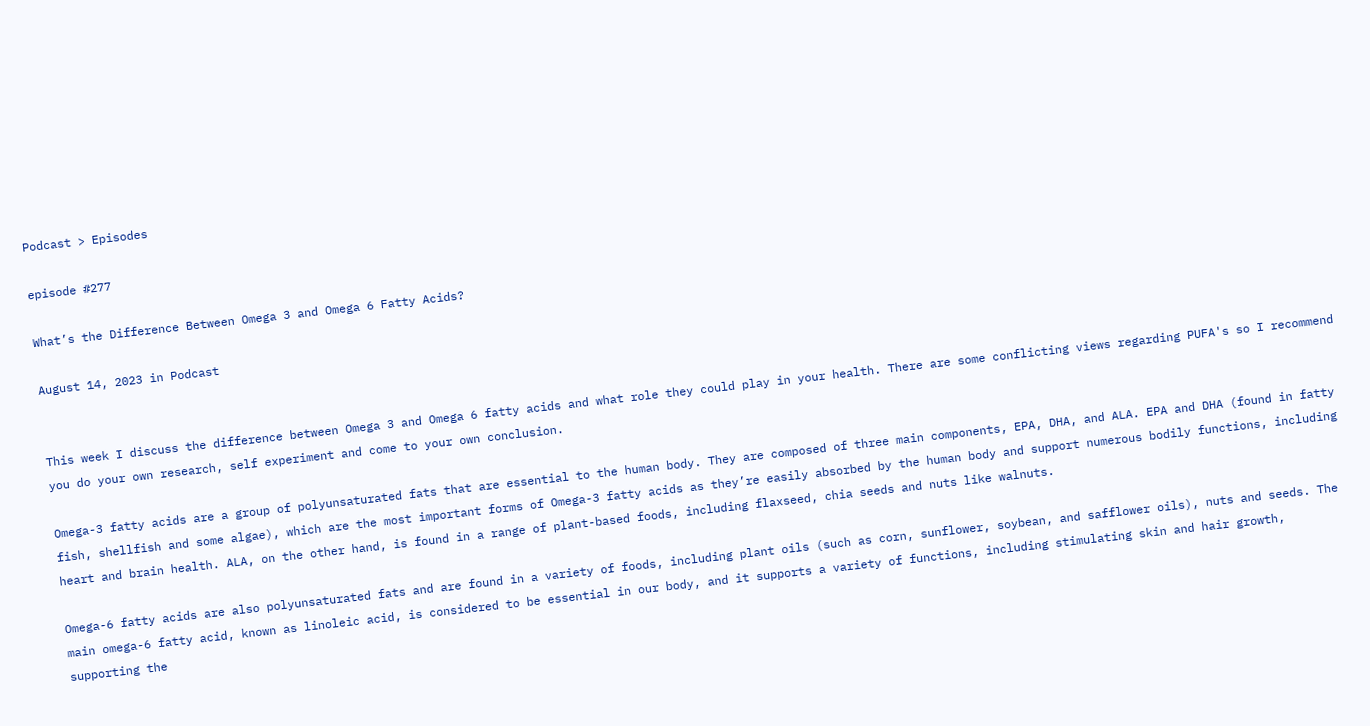Podcast > Episodes

episode #277

What’s the Difference Between Omega 3 and Omega 6 Fatty Acids?

August 14, 2023 in Podcast


This week I discuss the difference between Omega 3 and Omega 6 fatty acids and what role they could play in your health. There are some conflicting views regarding PUFA's so I recommend you do your own research, self experiment and come to your own conclusion.

Omega-3 fatty acids are a group of polyunsaturated fats that are essential to the human body. They are composed of three main components, EPA, DHA, and ALA. EPA and DHA (found in fatty fish, shellfish and some algae), which are the most important forms of Omega-3 fatty acids as they’re easily absorbed by the human body and support numerous bodily functions, including heart and brain health. ALA, on the other hand, is found in a range of plant-based foods, including flaxseed, chia seeds and nuts like walnuts.

Omega-6 fatty acids are also polyunsaturated fats and are found in a variety of foods, including plant oils (such as corn, sunflower, soybean, and safflower oils), nuts and seeds. The main omega-6 fatty acid, known as linoleic acid, is considered to be essential in our body, and it supports a variety of functions, including stimulating skin and hair growth, supporting the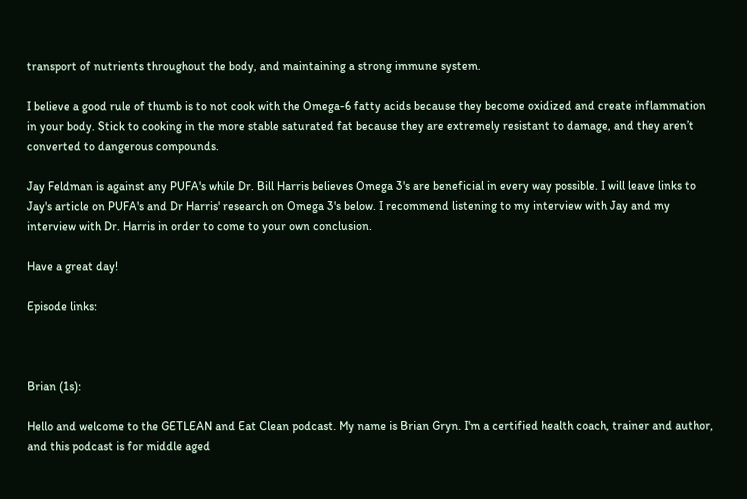transport of nutrients throughout the body, and maintaining a strong immune system.

I believe a good rule of thumb is to not cook with the Omega-6 fatty acids because they become oxidized and create inflammation in your body. Stick to cooking in the more stable saturated fat because they are extremely resistant to damage, and they aren’t converted to dangerous compounds.

Jay Feldman is against any PUFA's while Dr. Bill Harris believes Omega 3's are beneficial in every way possible. I will leave links to Jay's article on PUFA's and Dr Harris' research on Omega 3's below. I recommend listening to my interview with Jay and my interview with Dr. Harris in order to come to your own conclusion.

Have a great day!

Episode links:



Brian (1s):

Hello and welcome to the GETLEAN and Eat Clean podcast. My name is Brian Gryn. I'm a certified health coach, trainer and author, and this podcast is for middle aged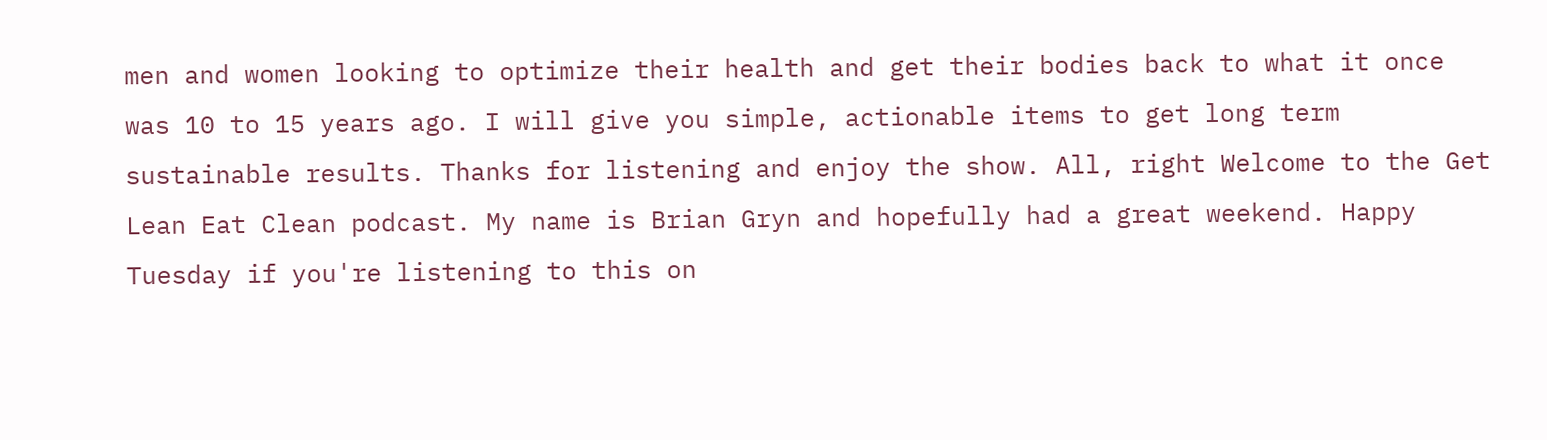men and women looking to optimize their health and get their bodies back to what it once was 10 to 15 years ago. I will give you simple, actionable items to get long term sustainable results. Thanks for listening and enjoy the show. All, right Welcome to the Get Lean Eat Clean podcast. My name is Brian Gryn and hopefully had a great weekend. Happy Tuesday if you're listening to this on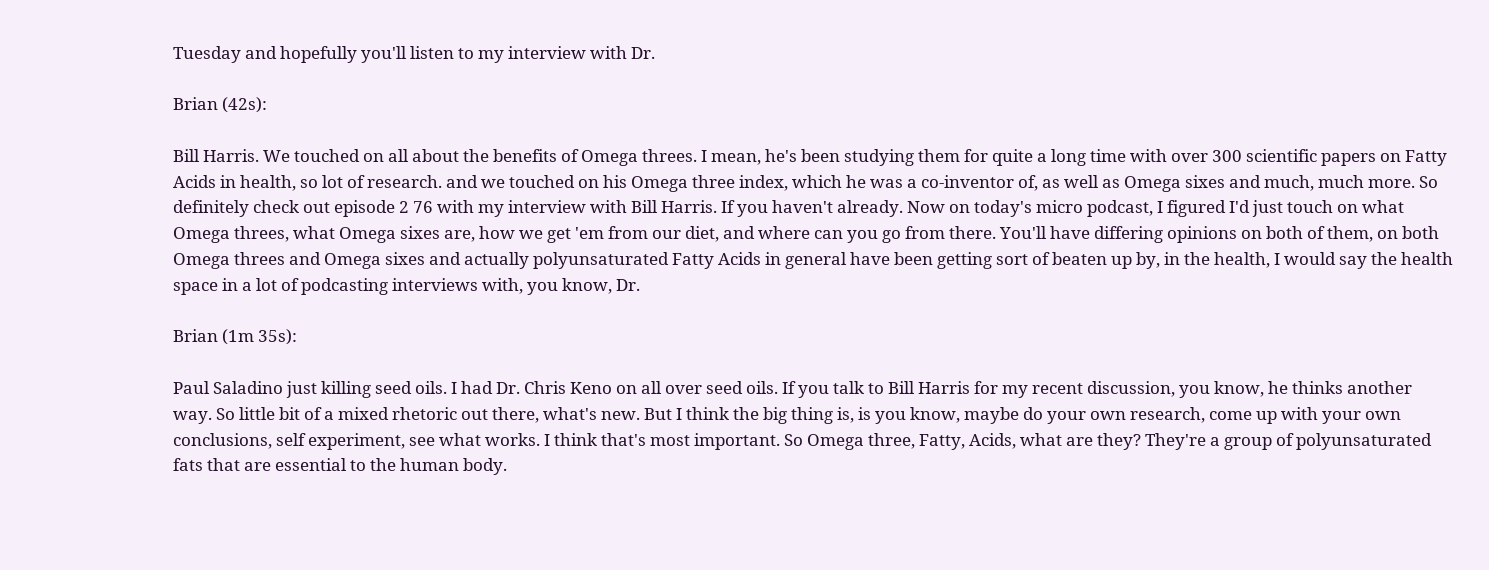Tuesday and hopefully you'll listen to my interview with Dr.

Brian (42s):

Bill Harris. We touched on all about the benefits of Omega threes. I mean, he's been studying them for quite a long time with over 300 scientific papers on Fatty Acids in health, so lot of research. and we touched on his Omega three index, which he was a co-inventor of, as well as Omega sixes and much, much more. So definitely check out episode 2 76 with my interview with Bill Harris. If you haven't already. Now on today's micro podcast, I figured I'd just touch on what Omega threes, what Omega sixes are, how we get 'em from our diet, and where can you go from there. You'll have differing opinions on both of them, on both Omega threes and Omega sixes and actually polyunsaturated Fatty Acids in general have been getting sort of beaten up by, in the health, I would say the health space in a lot of podcasting interviews with, you know, Dr.

Brian (1m 35s):

Paul Saladino just killing seed oils. I had Dr. Chris Keno on all over seed oils. If you talk to Bill Harris for my recent discussion, you know, he thinks another way. So little bit of a mixed rhetoric out there, what's new. But I think the big thing is, is you know, maybe do your own research, come up with your own conclusions, self experiment, see what works. I think that's most important. So Omega three, Fatty, Acids, what are they? They're a group of polyunsaturated fats that are essential to the human body.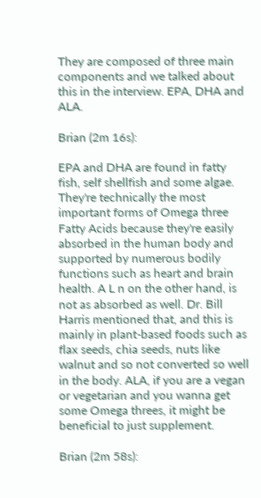They are composed of three main components and we talked about this in the interview. EPA, DHA and ALA.

Brian (2m 16s):

EPA and DHA are found in fatty fish, self shellfish and some algae. They're technically the most important forms of Omega three Fatty Acids because they're easily absorbed in the human body and supported by numerous bodily functions such as heart and brain health. A L n on the other hand, is not as absorbed as well. Dr. Bill Harris mentioned that, and this is mainly in plant-based foods such as flax seeds, chia seeds, nuts like walnut and so not converted so well in the body. ALA, if you are a vegan or vegetarian and you wanna get some Omega threes, it might be beneficial to just supplement.

Brian (2m 58s):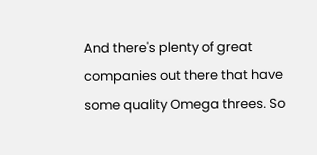And there's plenty of great companies out there that have some quality Omega threes. So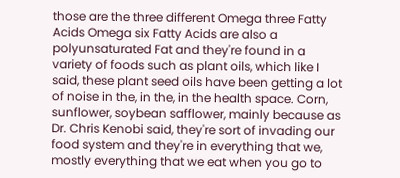those are the three different Omega three Fatty Acids Omega six Fatty Acids are also a polyunsaturated Fat and they're found in a variety of foods such as plant oils, which like I said, these plant seed oils have been getting a lot of noise in the, in the, in the health space. Corn, sunflower, soybean safflower, mainly because as Dr. Chris Kenobi said, they're sort of invading our food system and they're in everything that we, mostly everything that we eat when you go to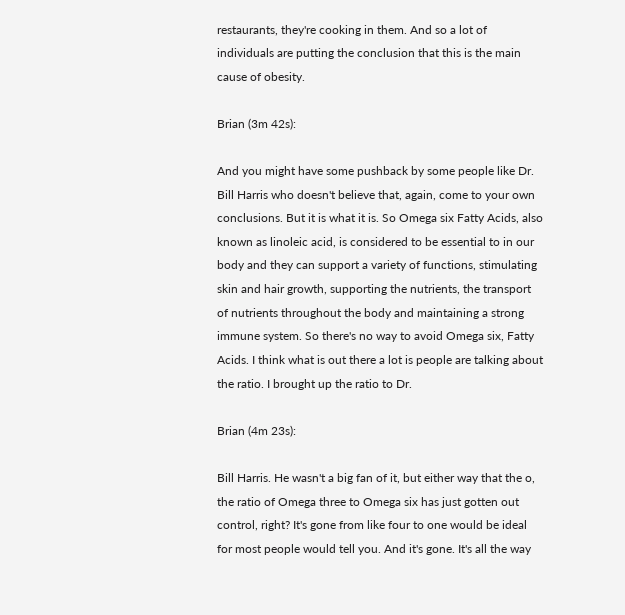restaurants, they're cooking in them. And so a lot of individuals are putting the conclusion that this is the main cause of obesity.

Brian (3m 42s):

And you might have some pushback by some people like Dr. Bill Harris who doesn't believe that, again, come to your own conclusions. But it is what it is. So Omega six Fatty Acids, also known as linoleic acid, is considered to be essential to in our body and they can support a variety of functions, stimulating skin and hair growth, supporting the nutrients, the transport of nutrients throughout the body and maintaining a strong immune system. So there's no way to avoid Omega six, Fatty Acids. I think what is out there a lot is people are talking about the ratio. I brought up the ratio to Dr.

Brian (4m 23s):

Bill Harris. He wasn't a big fan of it, but either way that the o, the ratio of Omega three to Omega six has just gotten out control, right? It's gone from like four to one would be ideal for most people would tell you. And it's gone. It's all the way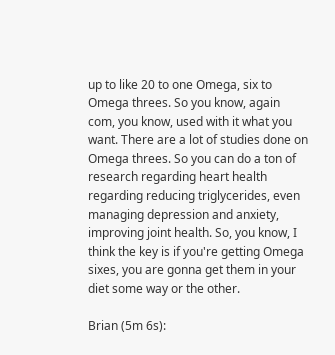up to like 20 to one Omega, six to Omega threes. So you know, again com, you know, used with it what you want. There are a lot of studies done on Omega threes. So you can do a ton of research regarding heart health regarding reducing triglycerides, even managing depression and anxiety, improving joint health. So, you know, I think the key is if you're getting Omega sixes, you are gonna get them in your diet some way or the other.

Brian (5m 6s):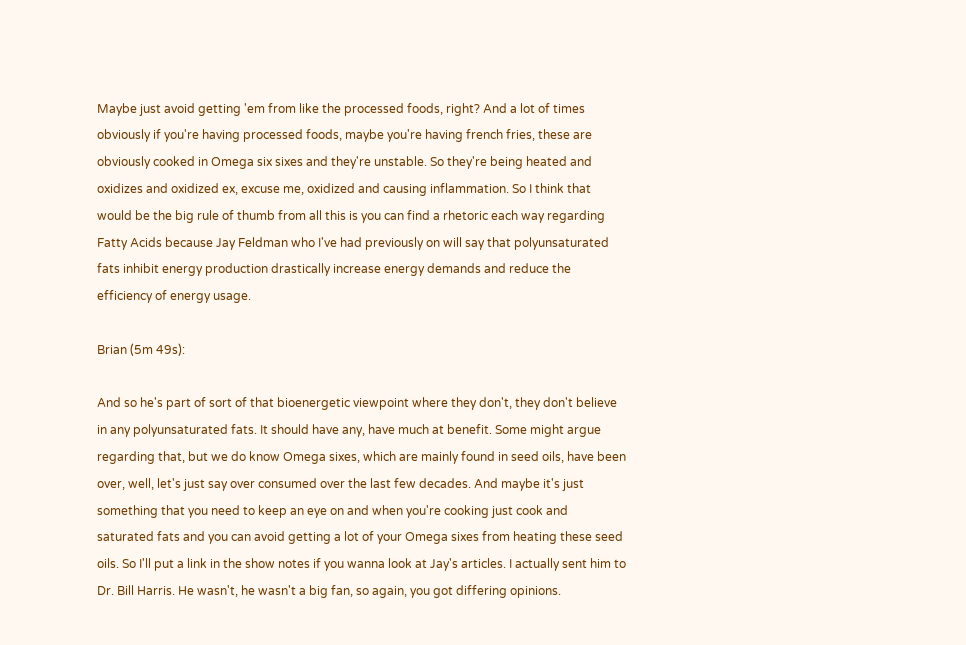Maybe just avoid getting 'em from like the processed foods, right? And a lot of times obviously if you're having processed foods, maybe you're having french fries, these are obviously cooked in Omega six sixes and they're unstable. So they're being heated and oxidizes and oxidized ex, excuse me, oxidized and causing inflammation. So I think that would be the big rule of thumb from all this is you can find a rhetoric each way regarding Fatty Acids because Jay Feldman who I've had previously on will say that polyunsaturated fats inhibit energy production drastically increase energy demands and reduce the efficiency of energy usage.

Brian (5m 49s):

And so he's part of sort of that bioenergetic viewpoint where they don't, they don't believe in any polyunsaturated fats. It should have any, have much at benefit. Some might argue regarding that, but we do know Omega sixes, which are mainly found in seed oils, have been over, well, let's just say over consumed over the last few decades. And maybe it's just something that you need to keep an eye on and when you're cooking just cook and saturated fats and you can avoid getting a lot of your Omega sixes from heating these seed oils. So I'll put a link in the show notes if you wanna look at Jay's articles. I actually sent him to Dr. Bill Harris. He wasn't, he wasn't a big fan, so again, you got differing opinions.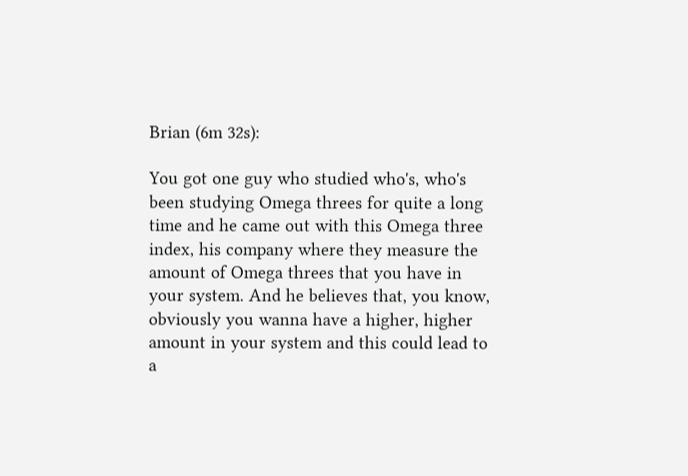Brian (6m 32s):

You got one guy who studied who's, who's been studying Omega threes for quite a long time and he came out with this Omega three index, his company where they measure the amount of Omega threes that you have in your system. And he believes that, you know, obviously you wanna have a higher, higher amount in your system and this could lead to a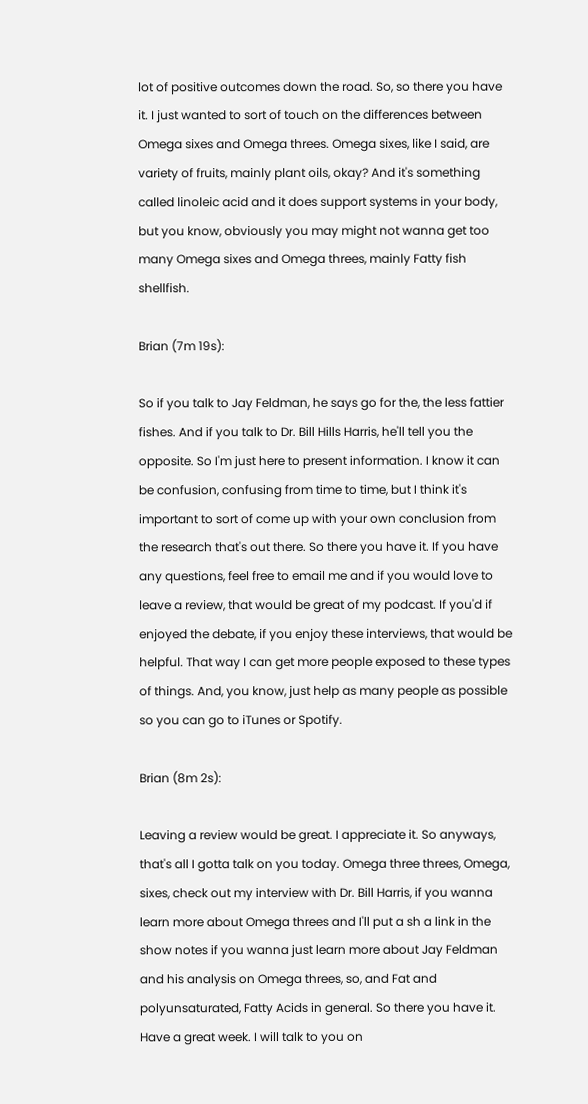lot of positive outcomes down the road. So, so there you have it. I just wanted to sort of touch on the differences between Omega sixes and Omega threes. Omega sixes, like I said, are variety of fruits, mainly plant oils, okay? And it's something called linoleic acid and it does support systems in your body, but you know, obviously you may might not wanna get too many Omega sixes and Omega threes, mainly Fatty fish shellfish.

Brian (7m 19s):

So if you talk to Jay Feldman, he says go for the, the less fattier fishes. And if you talk to Dr. Bill Hills Harris, he'll tell you the opposite. So I'm just here to present information. I know it can be confusion, confusing from time to time, but I think it's important to sort of come up with your own conclusion from the research that's out there. So there you have it. If you have any questions, feel free to email me and if you would love to leave a review, that would be great of my podcast. If you'd if enjoyed the debate, if you enjoy these interviews, that would be helpful. That way I can get more people exposed to these types of things. And, you know, just help as many people as possible so you can go to iTunes or Spotify.

Brian (8m 2s):

Leaving a review would be great. I appreciate it. So anyways, that's all I gotta talk on you today. Omega three threes, Omega, sixes, check out my interview with Dr. Bill Harris, if you wanna learn more about Omega threes and I'll put a sh a link in the show notes if you wanna just learn more about Jay Feldman and his analysis on Omega threes, so, and Fat and polyunsaturated, Fatty Acids in general. So there you have it. Have a great week. I will talk to you on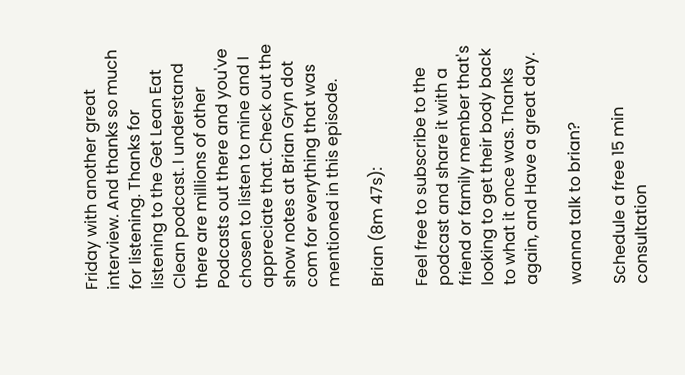Friday with another great interview. And thanks so much for listening. Thanks for listening to the Get Lean Eat Clean podcast. I understand there are millions of other Podcasts out there and you've chosen to listen to mine and I appreciate that. Check out the show notes at Brian Gryn dot com for everything that was mentioned in this episode.

Brian (8m 47s):

Feel free to subscribe to the podcast and share it with a friend or family member that's looking to get their body back to what it once was. Thanks again, and Have a great day.

wanna talk to brian?

Schedule a free 15 min consultation